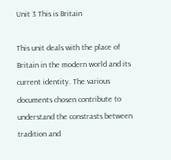Unit 3 This is Britain

This unit deals with the place of Britain in the modern world and its current identity. The various documents chosen contribute to understand the constrasts between tradition and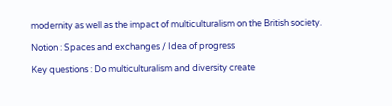modernity as well as the impact of multiculturalism on the British society.

Notion : Spaces and exchanges / Idea of progress

Key questions : Do multiculturalism and diversity create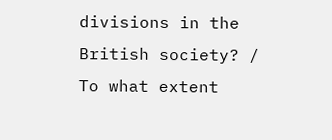divisions in the British society? / To what extent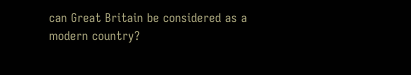can Great Britain be considered as a modern country?